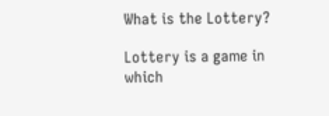What is the Lottery?

Lottery is a game in which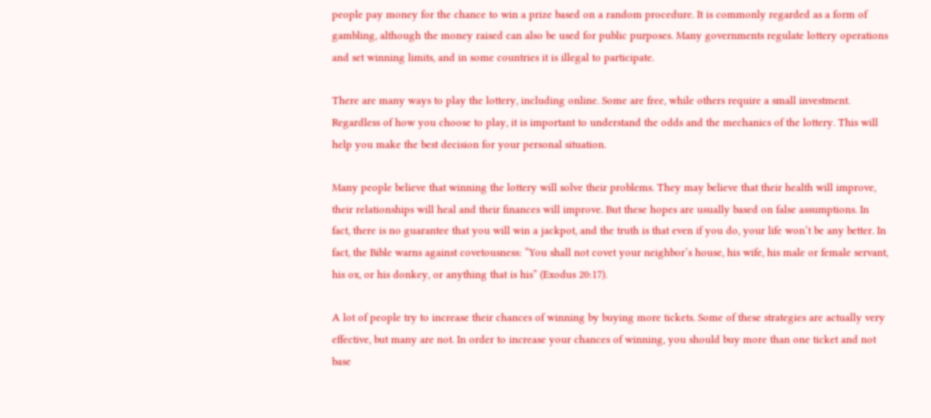people pay money for the chance to win a prize based on a random procedure. It is commonly regarded as a form of gambling, although the money raised can also be used for public purposes. Many governments regulate lottery operations and set winning limits, and in some countries it is illegal to participate.

There are many ways to play the lottery, including online. Some are free, while others require a small investment. Regardless of how you choose to play, it is important to understand the odds and the mechanics of the lottery. This will help you make the best decision for your personal situation.

Many people believe that winning the lottery will solve their problems. They may believe that their health will improve, their relationships will heal and their finances will improve. But these hopes are usually based on false assumptions. In fact, there is no guarantee that you will win a jackpot, and the truth is that even if you do, your life won’t be any better. In fact, the Bible warns against covetousness: “You shall not covet your neighbor’s house, his wife, his male or female servant, his ox, or his donkey, or anything that is his” (Exodus 20:17).

A lot of people try to increase their chances of winning by buying more tickets. Some of these strategies are actually very effective, but many are not. In order to increase your chances of winning, you should buy more than one ticket and not base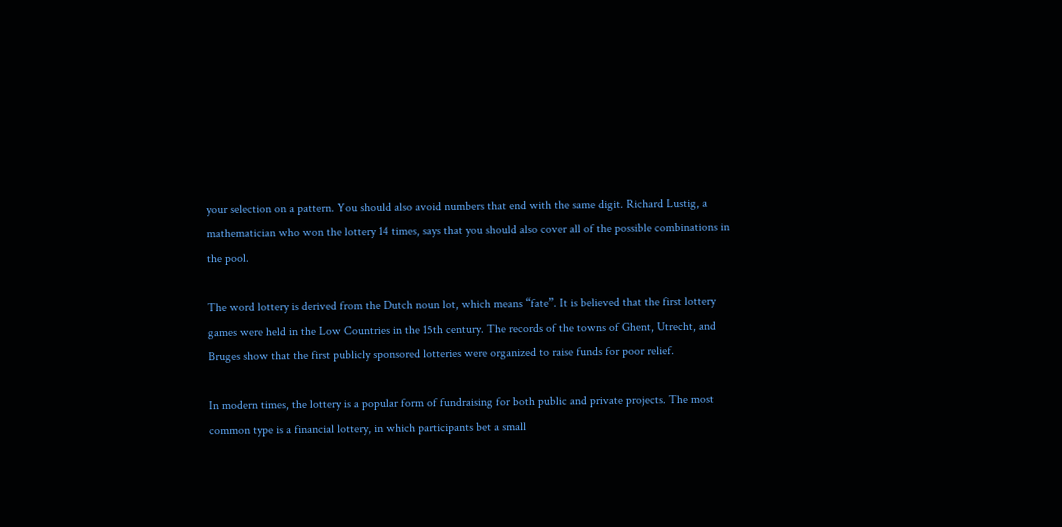your selection on a pattern. You should also avoid numbers that end with the same digit. Richard Lustig, a mathematician who won the lottery 14 times, says that you should also cover all of the possible combinations in the pool.

The word lottery is derived from the Dutch noun lot, which means “fate”. It is believed that the first lottery games were held in the Low Countries in the 15th century. The records of the towns of Ghent, Utrecht, and Bruges show that the first publicly sponsored lotteries were organized to raise funds for poor relief.

In modern times, the lottery is a popular form of fundraising for both public and private projects. The most common type is a financial lottery, in which participants bet a small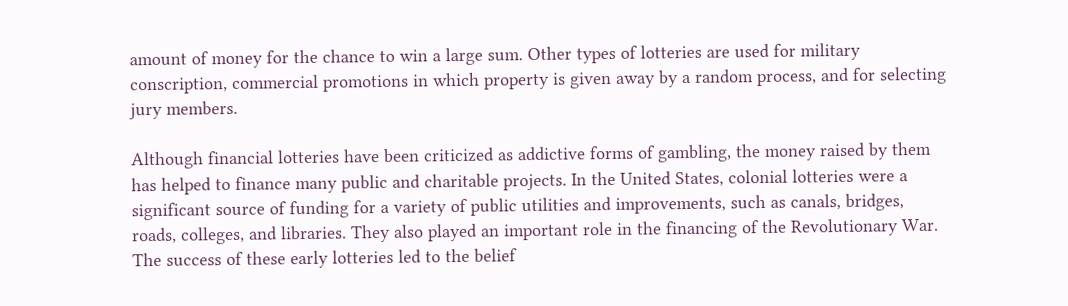amount of money for the chance to win a large sum. Other types of lotteries are used for military conscription, commercial promotions in which property is given away by a random process, and for selecting jury members.

Although financial lotteries have been criticized as addictive forms of gambling, the money raised by them has helped to finance many public and charitable projects. In the United States, colonial lotteries were a significant source of funding for a variety of public utilities and improvements, such as canals, bridges, roads, colleges, and libraries. They also played an important role in the financing of the Revolutionary War. The success of these early lotteries led to the belief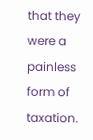that they were a painless form of taxation.